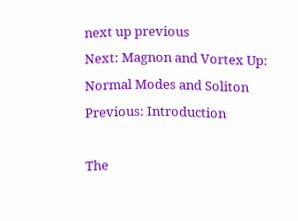next up previous
Next: Magnon and Vortex Up: Normal Modes and Soliton Previous: Introduction

The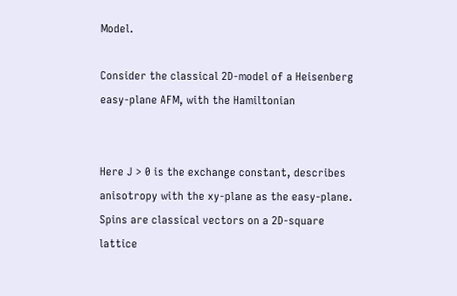Model.

Consider the classical 2D-model of a Heisenberg easy-plane AFM, with the Hamiltonian


Here J > 0 is the exchange constant, describes anisotropy with the xy-plane as the easy-plane. Spins are classical vectors on a 2D-square lattice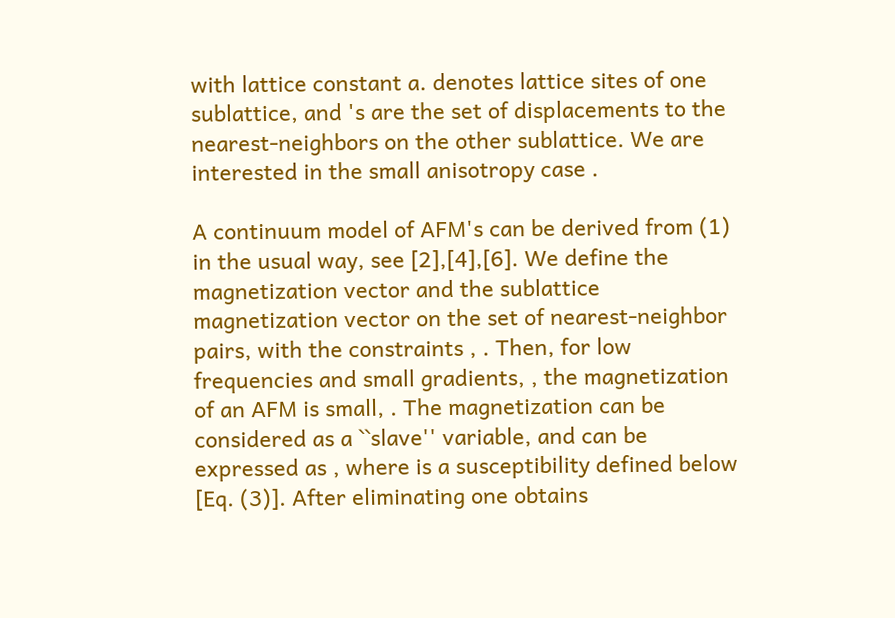with lattice constant a. denotes lattice sites of one sublattice, and 's are the set of displacements to the nearest-neighbors on the other sublattice. We are interested in the small anisotropy case .

A continuum model of AFM's can be derived from (1) in the usual way, see [2],[4],[6]. We define the magnetization vector and the sublattice magnetization vector on the set of nearest-neighbor pairs, with the constraints , . Then, for low frequencies and small gradients, , the magnetization of an AFM is small, . The magnetization can be considered as a ``slave'' variable, and can be expressed as , where is a susceptibility defined below [Eq. (3)]. After eliminating one obtains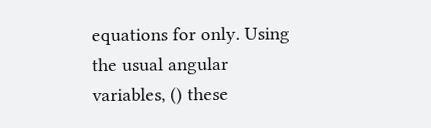equations for only. Using the usual angular variables, () these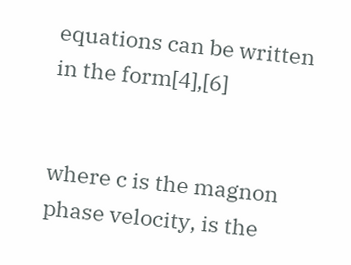equations can be written in the form[4],[6]


where c is the magnon phase velocity, is the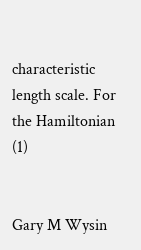characteristic length scale. For the Hamiltonian (1)


Gary M Wysin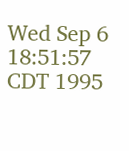Wed Sep 6 18:51:57 CDT 1995